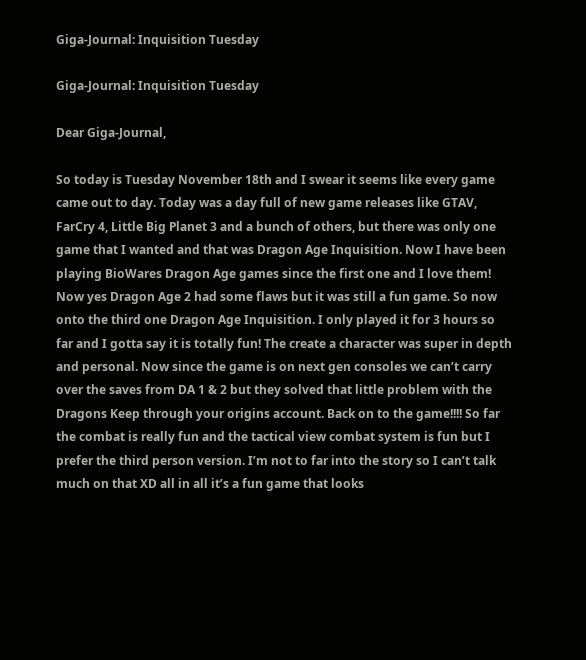Giga-Journal: Inquisition Tuesday

Giga-Journal: Inquisition Tuesday

Dear Giga-Journal,

So today is Tuesday November 18th and I swear it seems like every game came out to day. Today was a day full of new game releases like GTAV, FarCry 4, Little Big Planet 3 and a bunch of others, but there was only one game that I wanted and that was Dragon Age Inquisition. Now I have been playing BioWares Dragon Age games since the first one and I love them! Now yes Dragon Age 2 had some flaws but it was still a fun game. So now onto the third one Dragon Age Inquisition. I only played it for 3 hours so far and I gotta say it is totally fun! The create a character was super in depth and personal. Now since the game is on next gen consoles we can’t carry over the saves from DA 1 & 2 but they solved that little problem with the Dragons Keep through your origins account. Back on to the game!!!! So far the combat is really fun and the tactical view combat system is fun but I prefer the third person version. I’m not to far into the story so I can’t talk much on that XD all in all it’s a fun game that looks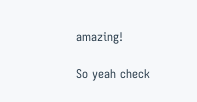amazing!

So yeah check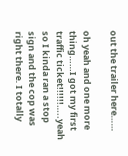out the trailer here……

oh yeah and one more thing……I got my first traffic ticket!!!!!!…..yeah so I kinda ran a stop sign and the cop was right there. I totally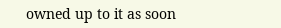owned up to it as soon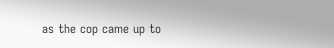as the cop came up to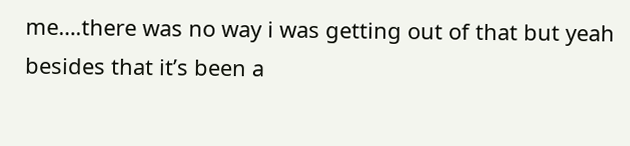me….there was no way i was getting out of that but yeah besides that it’s been a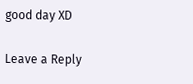good day XD

Leave a Reply